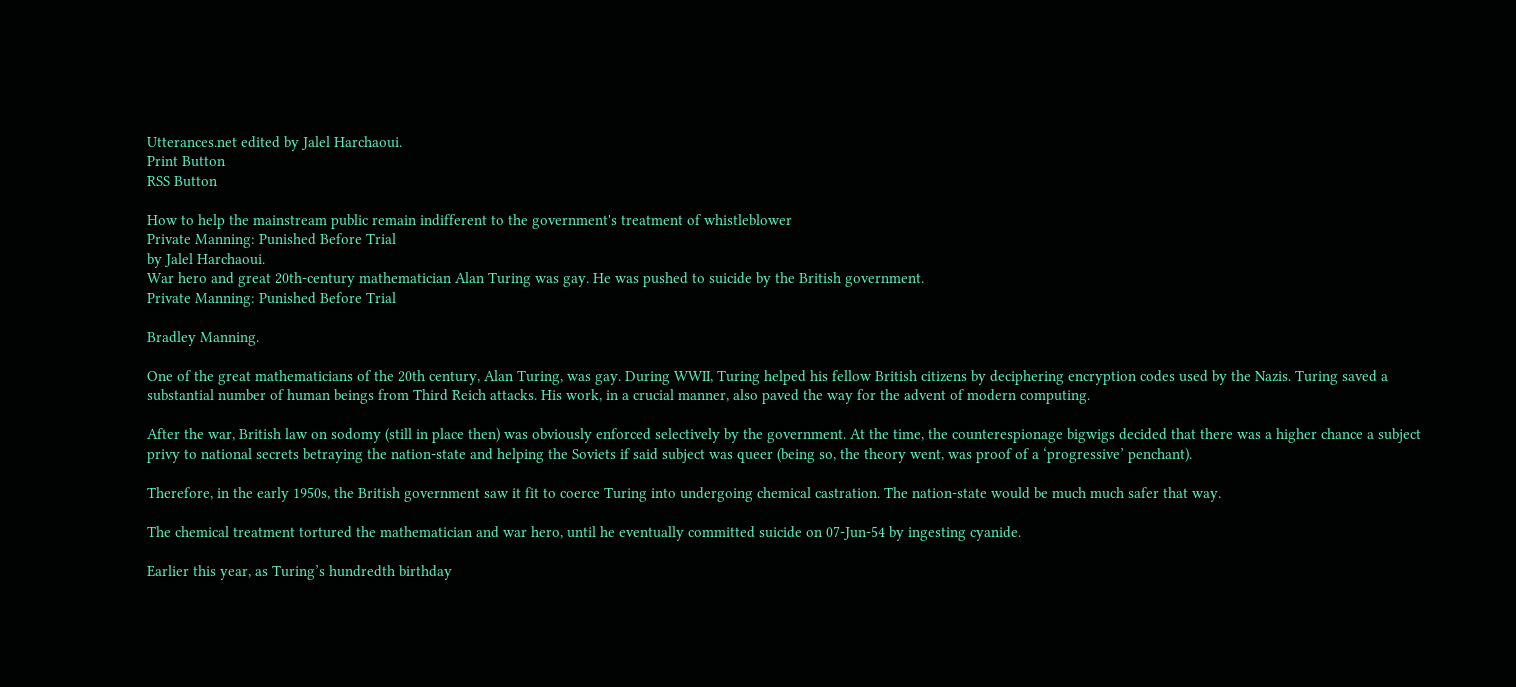Utterances.net edited by Jalel Harchaoui.
Print Button
RSS Button

How to help the mainstream public remain indifferent to the government's treatment of whistleblower
Private Manning: Punished Before Trial
by Jalel Harchaoui.
War hero and great 20th-century mathematician Alan Turing was gay. He was pushed to suicide by the British government.
Private Manning: Punished Before Trial

Bradley Manning.

One of the great mathematicians of the 20th century, Alan Turing, was gay. During WWII, Turing helped his fellow British citizens by deciphering encryption codes used by the Nazis. Turing saved a substantial number of human beings from Third Reich attacks. His work, in a crucial manner, also paved the way for the advent of modern computing.

After the war, British law on sodomy (still in place then) was obviously enforced selectively by the government. At the time, the counterespionage bigwigs decided that there was a higher chance a subject privy to national secrets betraying the nation-state and helping the Soviets if said subject was queer (being so, the theory went, was proof of a ‘progressive’ penchant).

Therefore, in the early 1950s, the British government saw it fit to coerce Turing into undergoing chemical castration. The nation-state would be much much safer that way.

The chemical treatment tortured the mathematician and war hero, until he eventually committed suicide on 07-Jun-54 by ingesting cyanide.

Earlier this year, as Turing’s hundredth birthday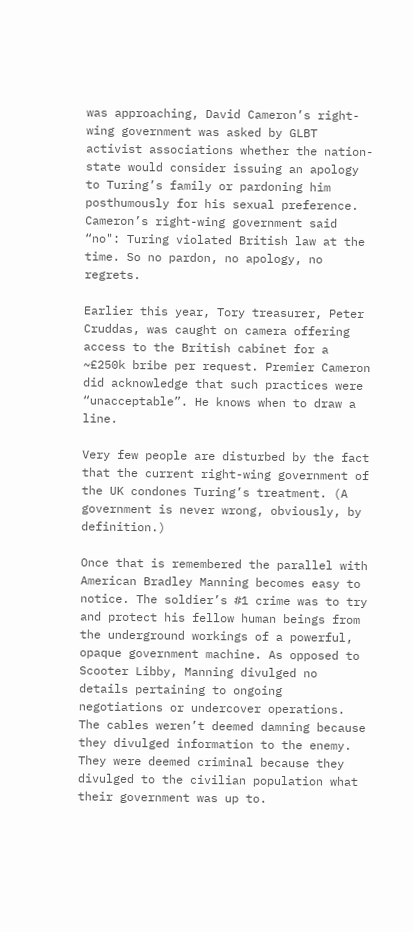was approaching, David Cameron’s right-wing government was asked by GLBT activist associations whether the nation-state would consider issuing an apology to Turing’s family or pardoning him posthumously for his sexual preference. Cameron’s right-wing government said “no": Turing violated British law at the time. So no pardon, no apology, no regrets.

Earlier this year, Tory treasurer, Peter Cruddas, was caught on camera offering access to the British cabinet for a ~£250k bribe per request. Premier Cameron did acknowledge that such practices were “unacceptable”. He knows when to draw a line.

Very few people are disturbed by the fact that the current right-wing government of the UK condones Turing’s treatment. (A government is never wrong, obviously, by definition.)

Once that is remembered the parallel with American Bradley Manning becomes easy to notice. The soldier’s #1 crime was to try and protect his fellow human beings from the underground workings of a powerful, opaque government machine. As opposed to Scooter Libby, Manning divulged no details pertaining to ongoing negotiations or undercover operations. The cables weren’t deemed damning because they divulged information to the enemy. They were deemed criminal because they divulged to the civilian population what their government was up to.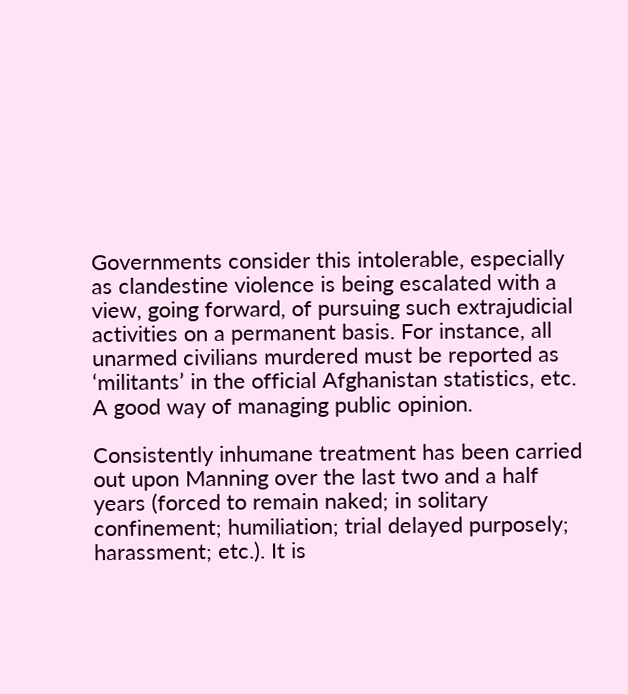Governments consider this intolerable, especially as clandestine violence is being escalated with a view, going forward, of pursuing such extrajudicial activities on a permanent basis. For instance, all unarmed civilians murdered must be reported as ‘militants’ in the official Afghanistan statistics, etc. A good way of managing public opinion.

Consistently inhumane treatment has been carried out upon Manning over the last two and a half years (forced to remain naked; in solitary confinement; humiliation; trial delayed purposely; harassment; etc.). It is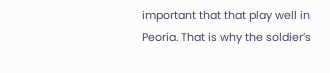important that that play well in Peoria. That is why the soldier’s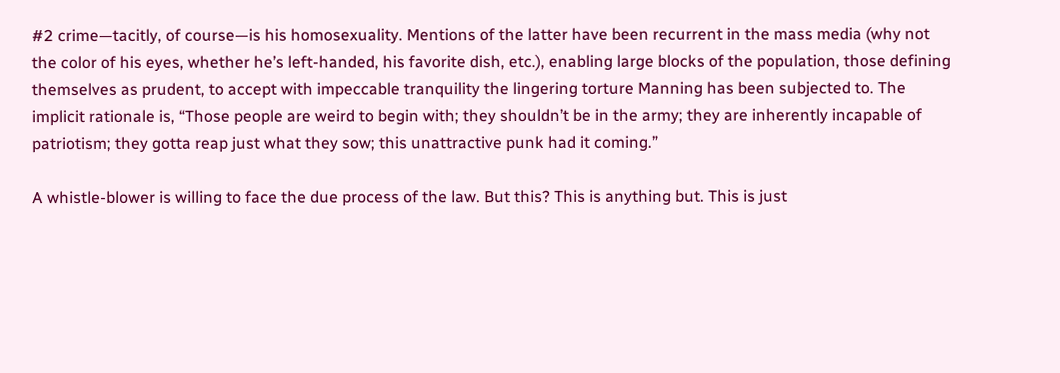#2 crime—tacitly, of course—is his homosexuality. Mentions of the latter have been recurrent in the mass media (why not the color of his eyes, whether he’s left-handed, his favorite dish, etc.), enabling large blocks of the population, those defining themselves as prudent, to accept with impeccable tranquility the lingering torture Manning has been subjected to. The implicit rationale is, “Those people are weird to begin with; they shouldn’t be in the army; they are inherently incapable of patriotism; they gotta reap just what they sow; this unattractive punk had it coming.”

A whistle-blower is willing to face the due process of the law. But this? This is anything but. This is just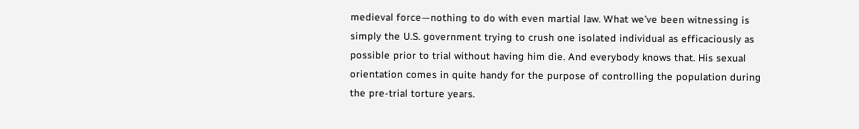medieval force—nothing to do with even martial law. What we’ve been witnessing is simply the U.S. government trying to crush one isolated individual as efficaciously as possible prior to trial without having him die. And everybody knows that. His sexual orientation comes in quite handy for the purpose of controlling the population during the pre-trial torture years.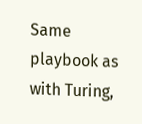Same playbook as with Turing,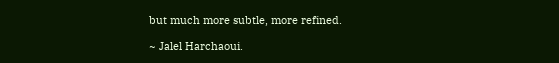but much more subtle, more refined.

~ Jalel Harchaoui.